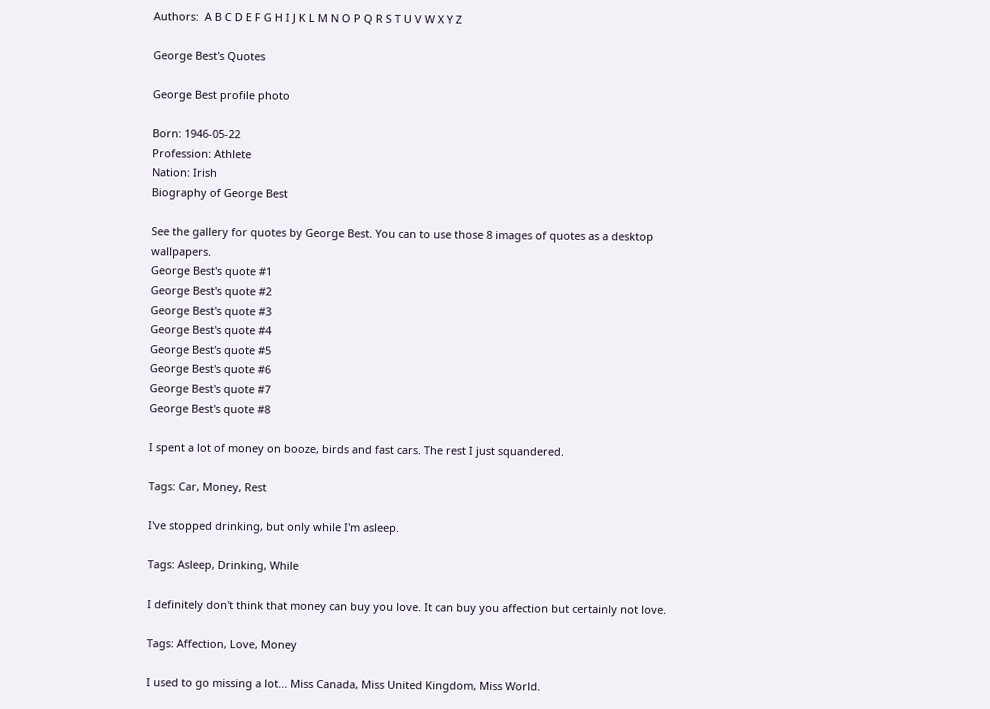Authors:  A B C D E F G H I J K L M N O P Q R S T U V W X Y Z

George Best's Quotes

George Best profile photo

Born: 1946-05-22
Profession: Athlete
Nation: Irish
Biography of George Best

See the gallery for quotes by George Best. You can to use those 8 images of quotes as a desktop wallpapers.
George Best's quote #1
George Best's quote #2
George Best's quote #3
George Best's quote #4
George Best's quote #5
George Best's quote #6
George Best's quote #7
George Best's quote #8

I spent a lot of money on booze, birds and fast cars. The rest I just squandered.

Tags: Car, Money, Rest

I've stopped drinking, but only while I'm asleep.

Tags: Asleep, Drinking, While

I definitely don't think that money can buy you love. It can buy you affection but certainly not love.

Tags: Affection, Love, Money

I used to go missing a lot... Miss Canada, Miss United Kingdom, Miss World.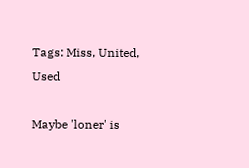Tags: Miss, United, Used

Maybe 'loner' is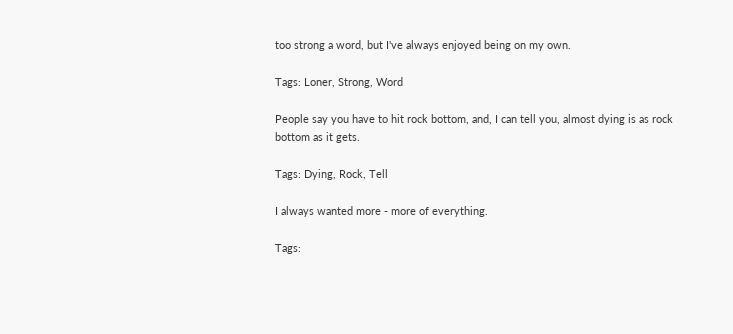too strong a word, but I've always enjoyed being on my own.

Tags: Loner, Strong, Word

People say you have to hit rock bottom, and, I can tell you, almost dying is as rock bottom as it gets.

Tags: Dying, Rock, Tell

I always wanted more - more of everything.

Tags: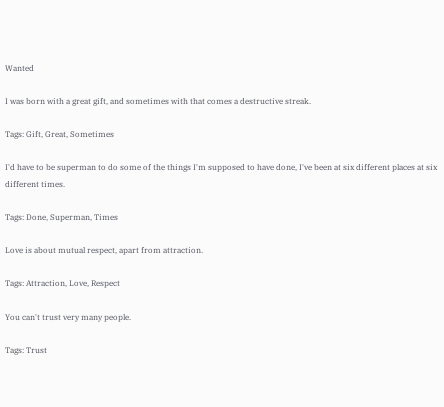Wanted

I was born with a great gift, and sometimes with that comes a destructive streak.

Tags: Gift, Great, Sometimes

I'd have to be superman to do some of the things I'm supposed to have done, I've been at six different places at six different times.

Tags: Done, Superman, Times

Love is about mutual respect, apart from attraction.

Tags: Attraction, Love, Respect

You can't trust very many people.

Tags: Trust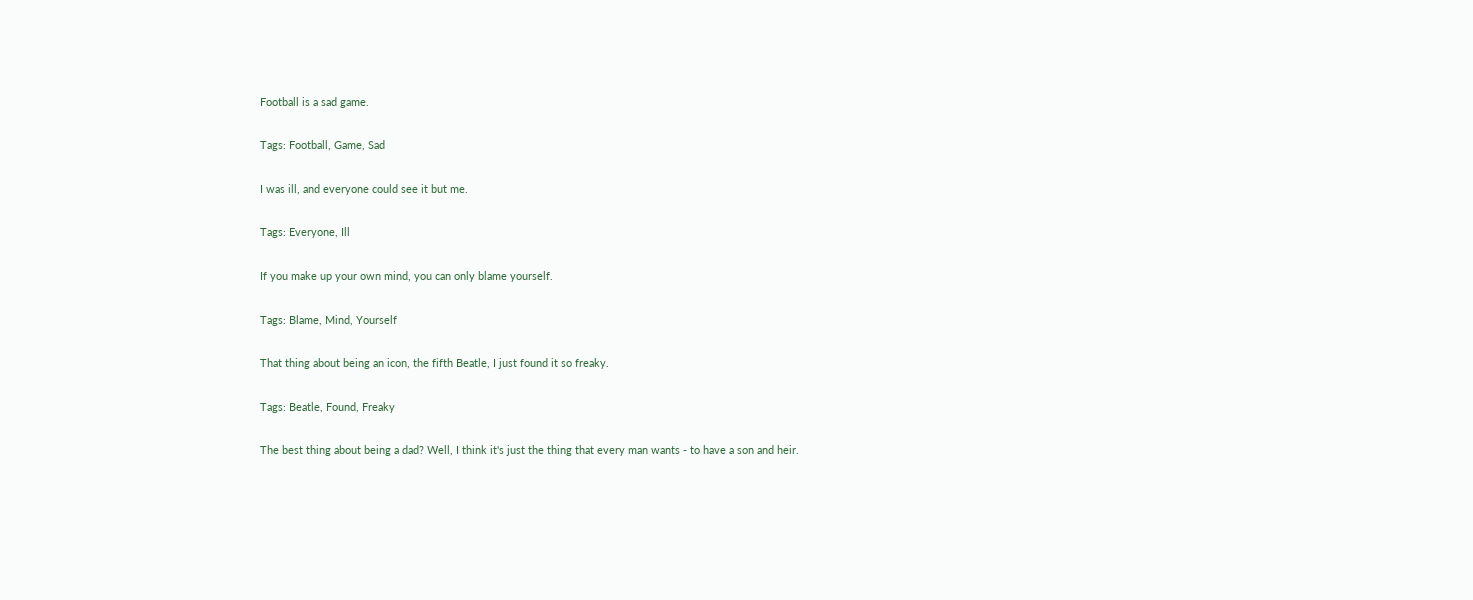Football is a sad game.

Tags: Football, Game, Sad

I was ill, and everyone could see it but me.

Tags: Everyone, Ill

If you make up your own mind, you can only blame yourself.

Tags: Blame, Mind, Yourself

That thing about being an icon, the fifth Beatle, I just found it so freaky.

Tags: Beatle, Found, Freaky

The best thing about being a dad? Well, I think it's just the thing that every man wants - to have a son and heir.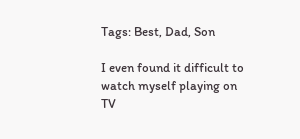Tags: Best, Dad, Son

I even found it difficult to watch myself playing on TV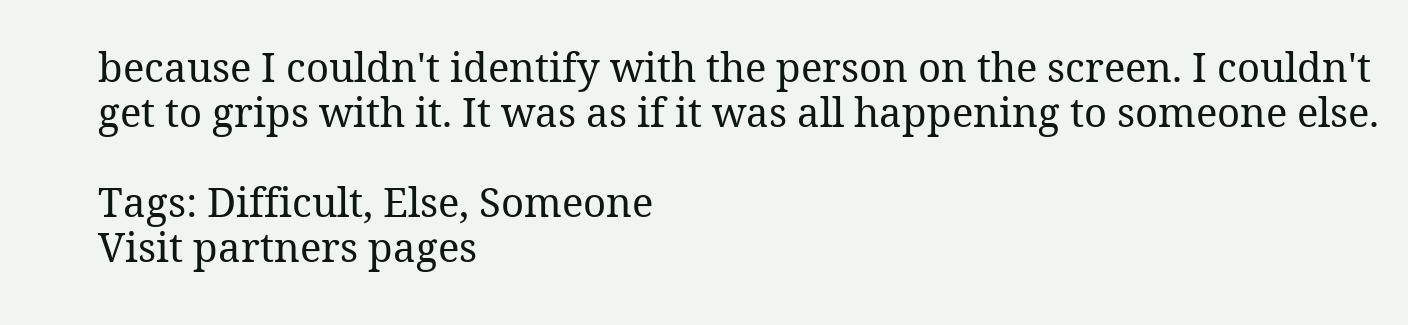because I couldn't identify with the person on the screen. I couldn't get to grips with it. It was as if it was all happening to someone else.

Tags: Difficult, Else, Someone
Visit partners pages